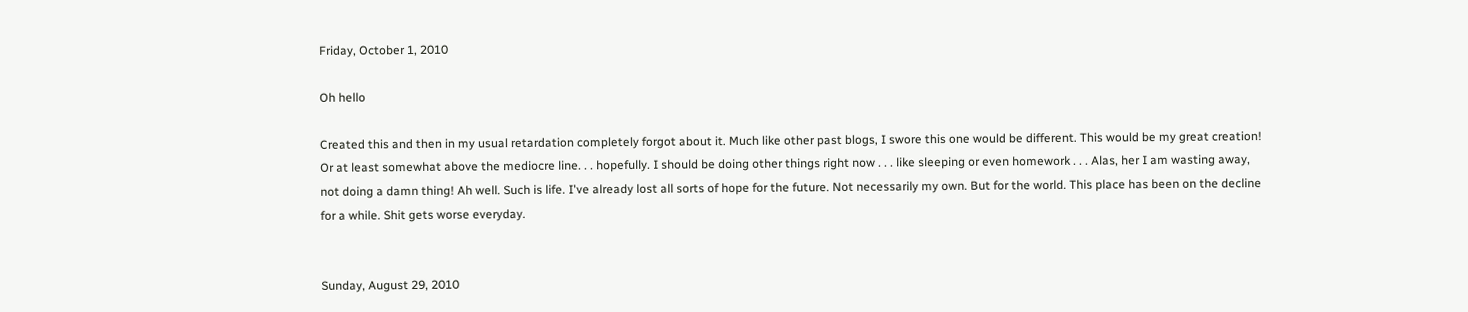Friday, October 1, 2010

Oh hello

Created this and then in my usual retardation completely forgot about it. Much like other past blogs, I swore this one would be different. This would be my great creation! Or at least somewhat above the mediocre line. . . hopefully. I should be doing other things right now . . . like sleeping or even homework . . . Alas, her I am wasting away, not doing a damn thing! Ah well. Such is life. I've already lost all sorts of hope for the future. Not necessarily my own. But for the world. This place has been on the decline for a while. Shit gets worse everyday.


Sunday, August 29, 2010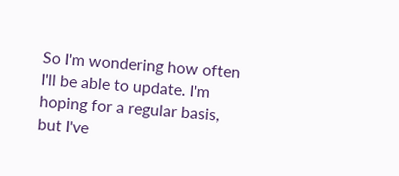So I'm wondering how often I'll be able to update. I'm hoping for a regular basis, but I've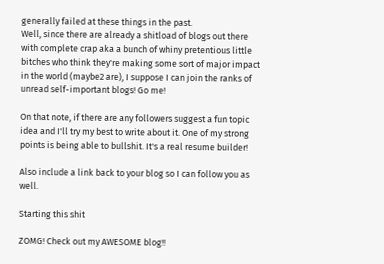generally failed at these things in the past.
Well, since there are already a shitload of blogs out there with complete crap aka a bunch of whiny pretentious little bitches who think they're making some sort of major impact in the world (maybe2 are), I suppose I can join the ranks of unread self-important blogs! Go me!

On that note, if there are any followers suggest a fun topic idea and I'll try my best to write about it. One of my strong points is being able to bullshit. It's a real resume builder!

Also include a link back to your blog so I can follow you as well.

Starting this shit

ZOMG! Check out my AWESOME blog!!